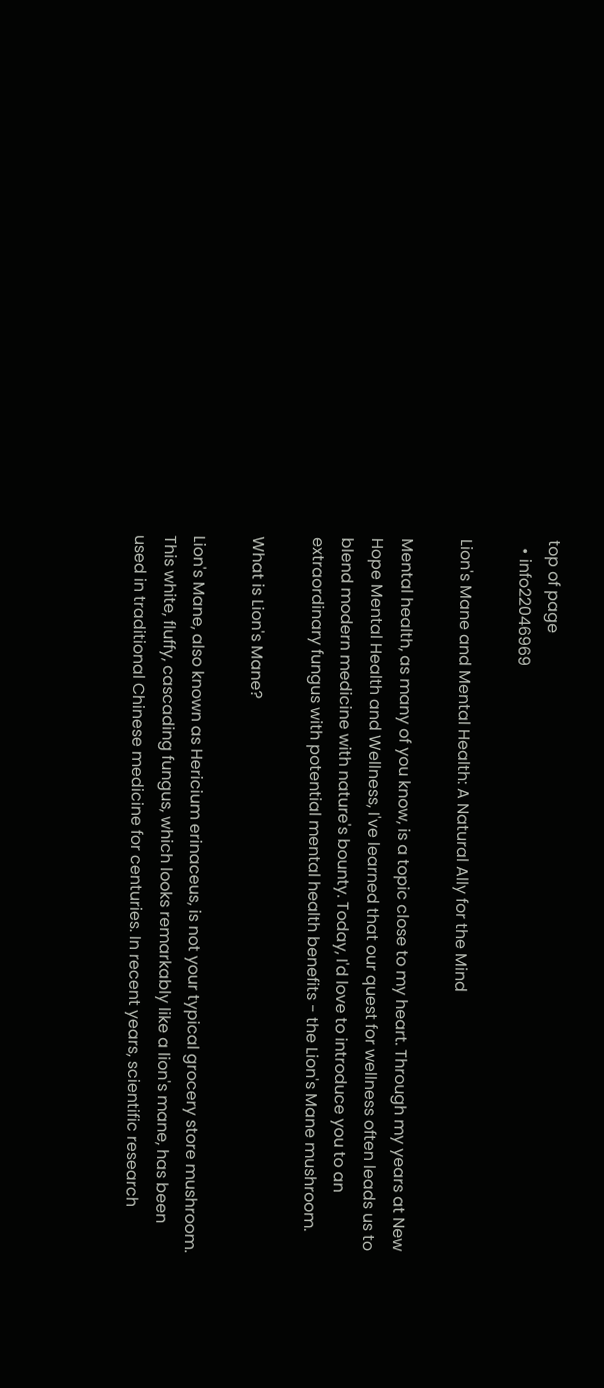top of page
  • info22046969

Lion's Mane and Mental Health: A Natural Ally for the Mind

Mental health, as many of you know, is a topic close to my heart. Through my years at New Hope Mental Health and Wellness, I've learned that our quest for wellness often leads us to blend modern medicine with nature's bounty. Today, I'd love to introduce you to an extraordinary fungus with potential mental health benefits - the Lion's Mane mushroom.

What is Lion's Mane?

Lion's Mane, also known as Hericium erinaceus, is not your typical grocery store mushroom. This white, fluffy, cascading fungus, which looks remarkably like a lion's mane, has been used in traditional Chinese medicine for centuries. In recent years, scientific research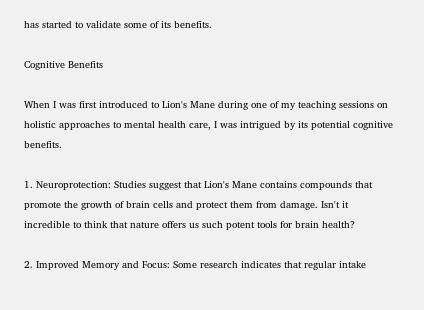has started to validate some of its benefits.

Cognitive Benefits

When I was first introduced to Lion's Mane during one of my teaching sessions on holistic approaches to mental health care, I was intrigued by its potential cognitive benefits.

1. Neuroprotection: Studies suggest that Lion's Mane contains compounds that promote the growth of brain cells and protect them from damage. Isn't it incredible to think that nature offers us such potent tools for brain health?

2. Improved Memory and Focus: Some research indicates that regular intake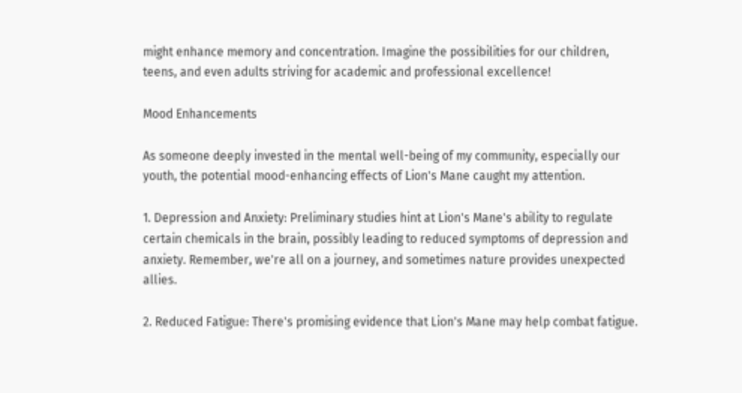might enhance memory and concentration. Imagine the possibilities for our children, teens, and even adults striving for academic and professional excellence!

Mood Enhancements

As someone deeply invested in the mental well-being of my community, especially our youth, the potential mood-enhancing effects of Lion's Mane caught my attention.

1. Depression and Anxiety: Preliminary studies hint at Lion's Mane's ability to regulate certain chemicals in the brain, possibly leading to reduced symptoms of depression and anxiety. Remember, we're all on a journey, and sometimes nature provides unexpected allies.

2. Reduced Fatigue: There's promising evidence that Lion's Mane may help combat fatigue.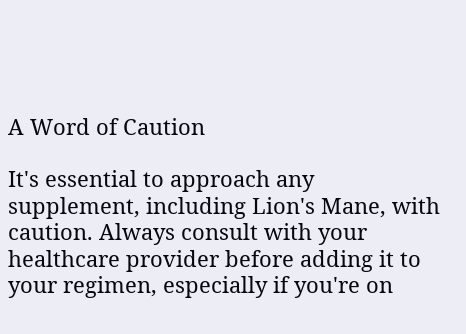A Word of Caution

It's essential to approach any supplement, including Lion's Mane, with caution. Always consult with your healthcare provider before adding it to your regimen, especially if you're on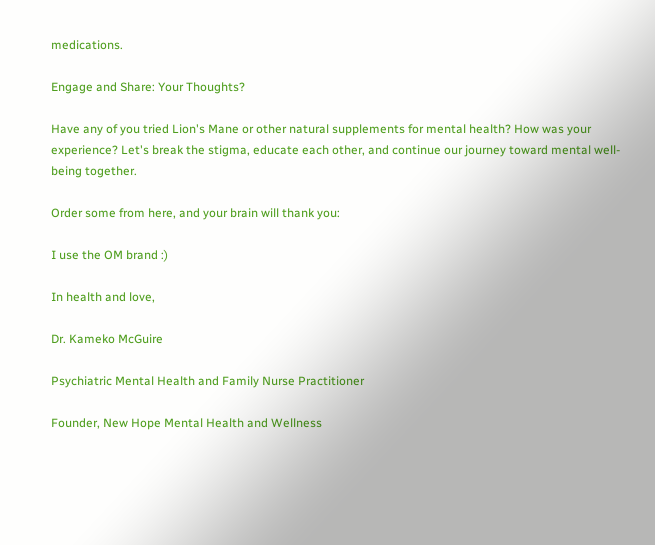medications.

Engage and Share: Your Thoughts?

Have any of you tried Lion's Mane or other natural supplements for mental health? How was your experience? Let's break the stigma, educate each other, and continue our journey toward mental well-being together.

Order some from here, and your brain will thank you:

I use the OM brand :)

In health and love,

Dr. Kameko McGuire

Psychiatric Mental Health and Family Nurse Practitioner

Founder, New Hope Mental Health and Wellness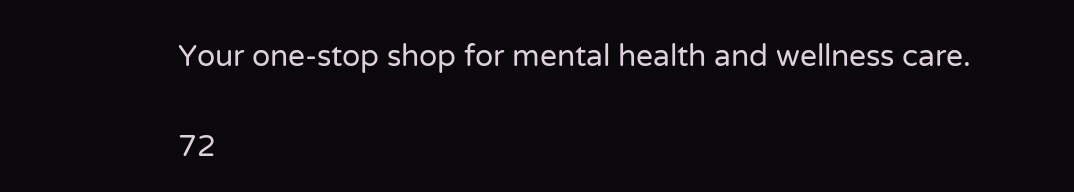Your one-stop shop for mental health and wellness care.

72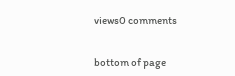views0 comments


bottom of page